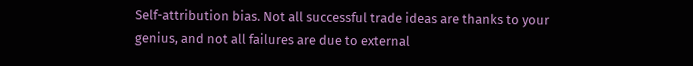Self-attribution bias. Not all successful trade ideas are thanks to your genius, and not all failures are due to external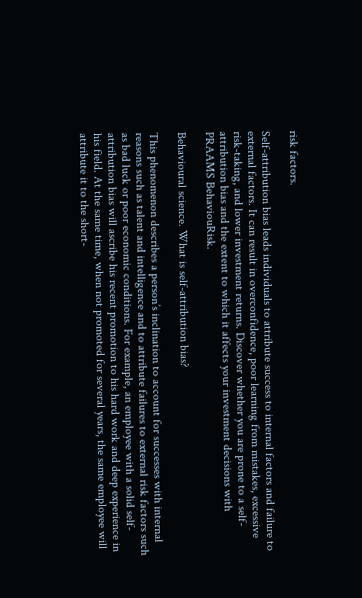risk factors.

Self-attribution bias leads individuals to attribute success to internal factors and failure to external factors. It can result in overconfidence, poor learning from mistakes, excessive risk-taking, and lower investment returns. Discover whether you are prone to a self-attribution bias and the extent to which it affects your investment decisions with PRAAMS BehaviouRisk.

Behavioural science. What is self-attribution bias?

This phenomenon describes a person’s inclination to account for successes with internal reasons such as talent and intelligence and to attribute failures to external risk factors such as bad luck or poor economic conditions. For example, an employee with a solid self-attribution bias will ascribe his recent promotion to his hard work and deep experience in his field. At the same time, when not promoted for several years, the same employee will attribute it to the short-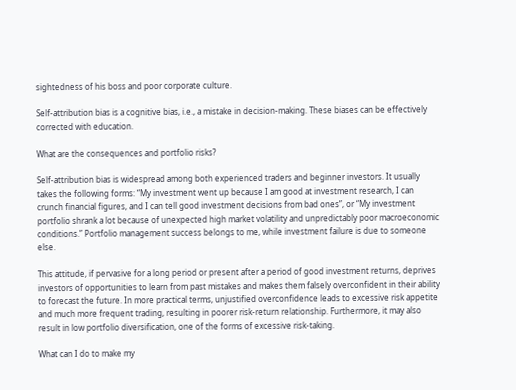sightedness of his boss and poor corporate culture.

Self-attribution bias is a cognitive bias, i.e., a mistake in decision-making. These biases can be effectively corrected with education.

What are the consequences and portfolio risks?

Self-attribution bias is widespread among both experienced traders and beginner investors. It usually takes the following forms: “My investment went up because I am good at investment research, I can crunch financial figures, and I can tell good investment decisions from bad ones”, or “My investment portfolio shrank a lot because of unexpected high market volatility and unpredictably poor macroeconomic conditions.” Portfolio management success belongs to me, while investment failure is due to someone else.

This attitude, if pervasive for a long period or present after a period of good investment returns, deprives investors of opportunities to learn from past mistakes and makes them falsely overconfident in their ability to forecast the future. In more practical terms, unjustified overconfidence leads to excessive risk appetite and much more frequent trading, resulting in poorer risk-return relationship. Furthermore, it may also result in low portfolio diversification, one of the forms of excessive risk-taking.

What can I do to make my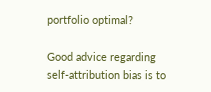portfolio optimal?

Good advice regarding self-attribution bias is to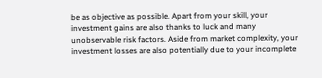be as objective as possible. Apart from your skill, your investment gains are also thanks to luck and many unobservable risk factors. Aside from market complexity, your investment losses are also potentially due to your incomplete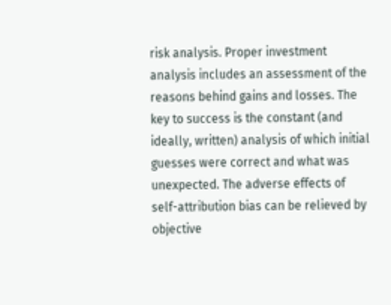risk analysis. Proper investment analysis includes an assessment of the reasons behind gains and losses. The key to success is the constant (and ideally, written) analysis of which initial guesses were correct and what was unexpected. The adverse effects of self-attribution bias can be relieved by objective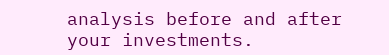analysis before and after your investments.